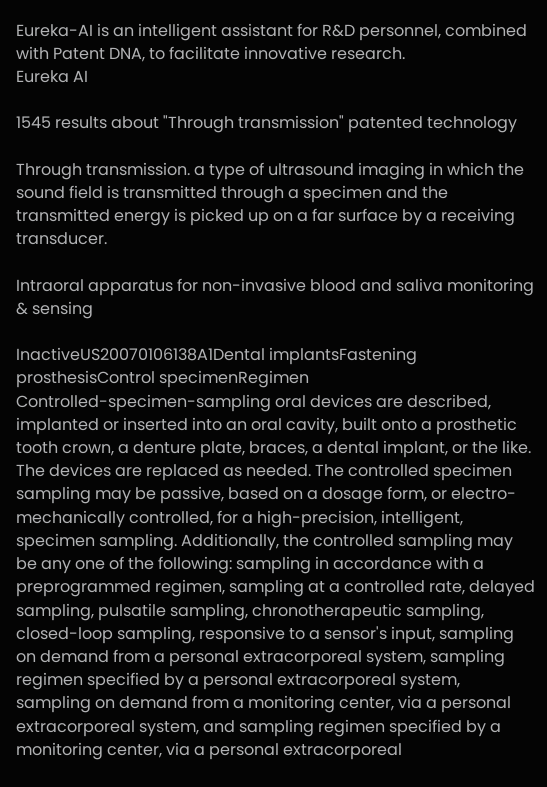Eureka-AI is an intelligent assistant for R&D personnel, combined with Patent DNA, to facilitate innovative research.
Eureka AI

1545 results about "Through transmission" patented technology

Through transmission. a type of ultrasound imaging in which the sound field is transmitted through a specimen and the transmitted energy is picked up on a far surface by a receiving transducer.

Intraoral apparatus for non-invasive blood and saliva monitoring & sensing

InactiveUS20070106138A1Dental implantsFastening prosthesisControl specimenRegimen
Controlled-specimen-sampling oral devices are described, implanted or inserted into an oral cavity, built onto a prosthetic tooth crown, a denture plate, braces, a dental implant, or the like. The devices are replaced as needed. The controlled specimen sampling may be passive, based on a dosage form, or electro-mechanically controlled, for a high-precision, intelligent, specimen sampling. Additionally, the controlled sampling may be any one of the following: sampling in accordance with a preprogrammed regimen, sampling at a controlled rate, delayed sampling, pulsatile sampling, chronotherapeutic sampling, closed-loop sampling, responsive to a sensor's input, sampling on demand from a personal extracorporeal system, sampling regimen specified by a personal extracorporeal system, sampling on demand from a monitoring center, via a personal extracorporeal system, and sampling regimen specified by a monitoring center, via a personal extracorporeal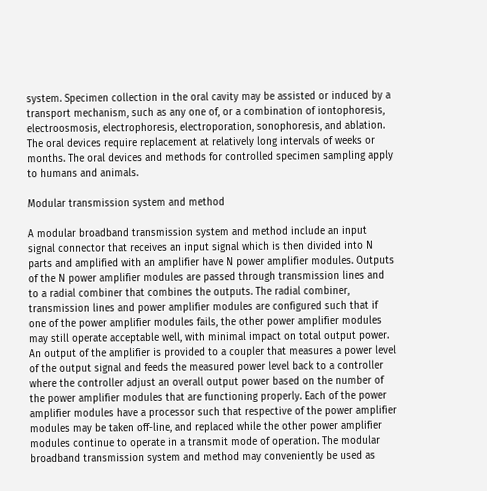system. Specimen collection in the oral cavity may be assisted or induced by a transport mechanism, such as any one of, or a combination of iontophoresis, electroosmosis, electrophoresis, electroporation, sonophoresis, and ablation. The oral devices require replacement at relatively long intervals of weeks or months. The oral devices and methods for controlled specimen sampling apply to humans and animals.

Modular transmission system and method

A modular broadband transmission system and method include an input signal connector that receives an input signal which is then divided into N parts and amplified with an amplifier have N power amplifier modules. Outputs of the N power amplifier modules are passed through transmission lines and to a radial combiner that combines the outputs. The radial combiner, transmission lines and power amplifier modules are configured such that if one of the power amplifier modules fails, the other power amplifier modules may still operate acceptable well, with minimal impact on total output power. An output of the amplifier is provided to a coupler that measures a power level of the output signal and feeds the measured power level back to a controller where the controller adjust an overall output power based on the number of the power amplifier modules that are functioning properly. Each of the power amplifier modules have a processor such that respective of the power amplifier modules may be taken off-line, and replaced while the other power amplifier modules continue to operate in a transmit mode of operation. The modular broadband transmission system and method may conveniently be used as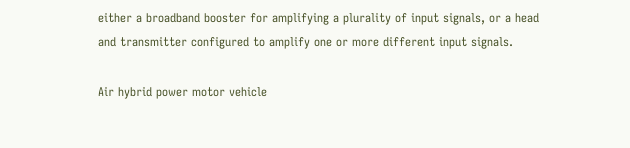either a broadband booster for amplifying a plurality of input signals, or a head and transmitter configured to amplify one or more different input signals.

Air hybrid power motor vehicle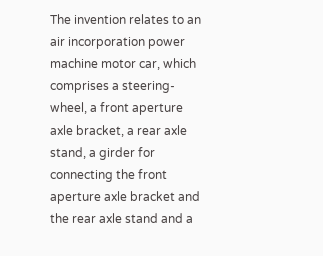The invention relates to an air incorporation power machine motor car, which comprises a steering-wheel, a front aperture axle bracket, a rear axle stand, a girder for connecting the front aperture axle bracket and the rear axle stand and a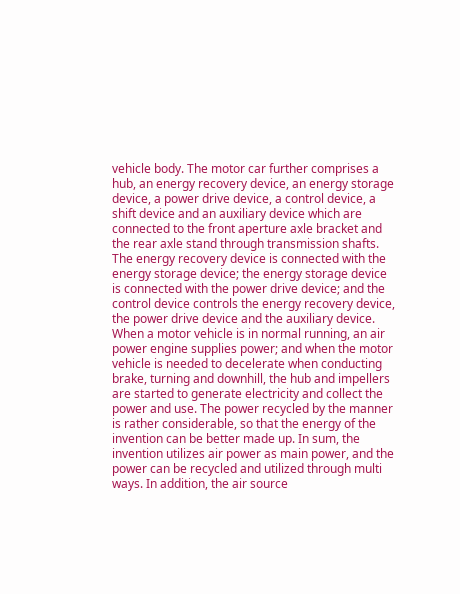vehicle body. The motor car further comprises a hub, an energy recovery device, an energy storage device, a power drive device, a control device, a shift device and an auxiliary device which are connected to the front aperture axle bracket and the rear axle stand through transmission shafts. The energy recovery device is connected with the energy storage device; the energy storage device is connected with the power drive device; and the control device controls the energy recovery device, the power drive device and the auxiliary device. When a motor vehicle is in normal running, an air power engine supplies power; and when the motor vehicle is needed to decelerate when conducting brake, turning and downhill, the hub and impellers are started to generate electricity and collect the power and use. The power recycled by the manner is rather considerable, so that the energy of the invention can be better made up. In sum, the invention utilizes air power as main power, and the power can be recycled and utilized through multi ways. In addition, the air source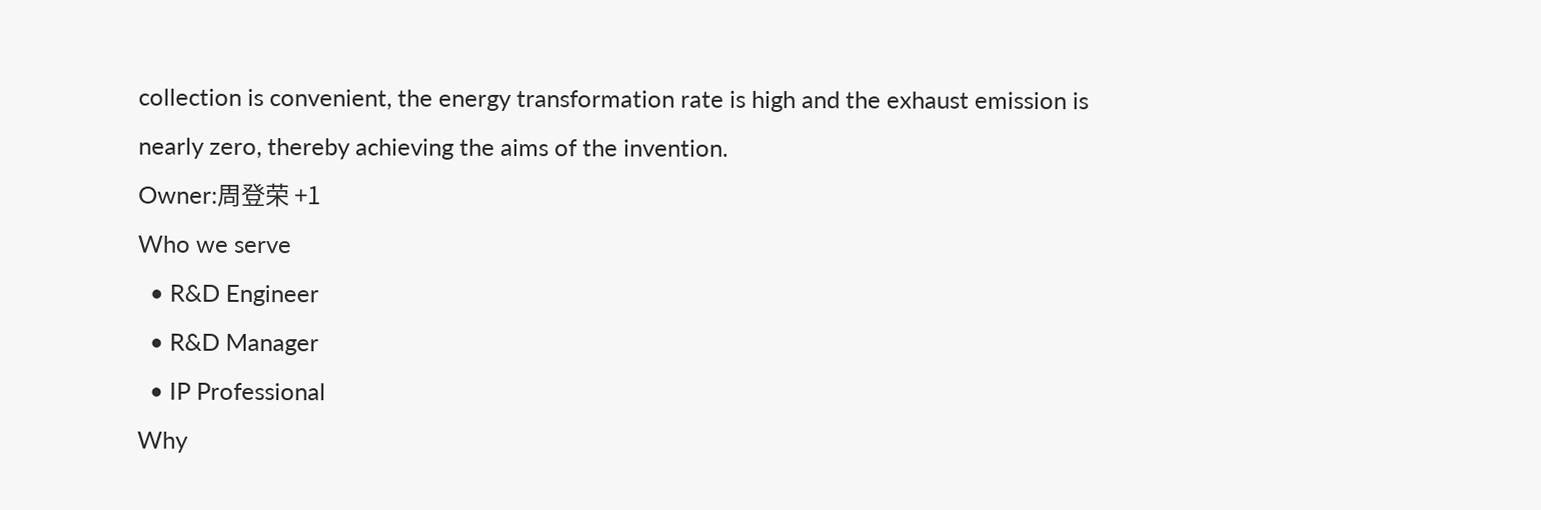collection is convenient, the energy transformation rate is high and the exhaust emission is nearly zero, thereby achieving the aims of the invention.
Owner:周登荣 +1
Who we serve
  • R&D Engineer
  • R&D Manager
  • IP Professional
Why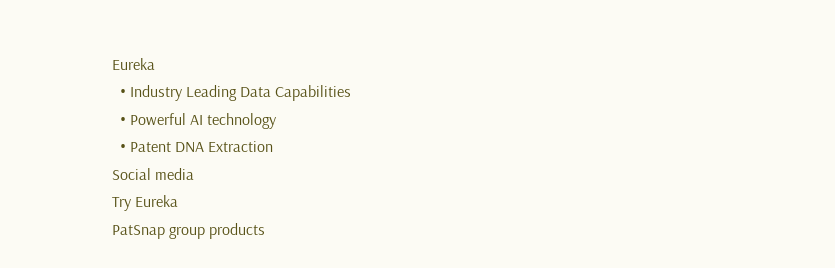Eureka
  • Industry Leading Data Capabilities
  • Powerful AI technology
  • Patent DNA Extraction
Social media
Try Eureka
PatSnap group products